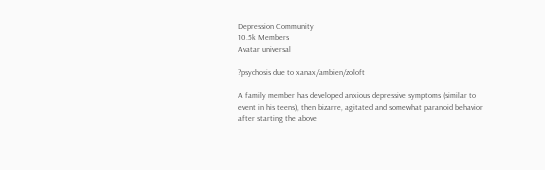Depression Community
10.5k Members
Avatar universal

?psychosis due to xanax/ambien/zoloft

A family member has developed anxious depressive symptoms (similar to event in his teens), then bizarre, agitated and somewhat paranoid behavior after starting the above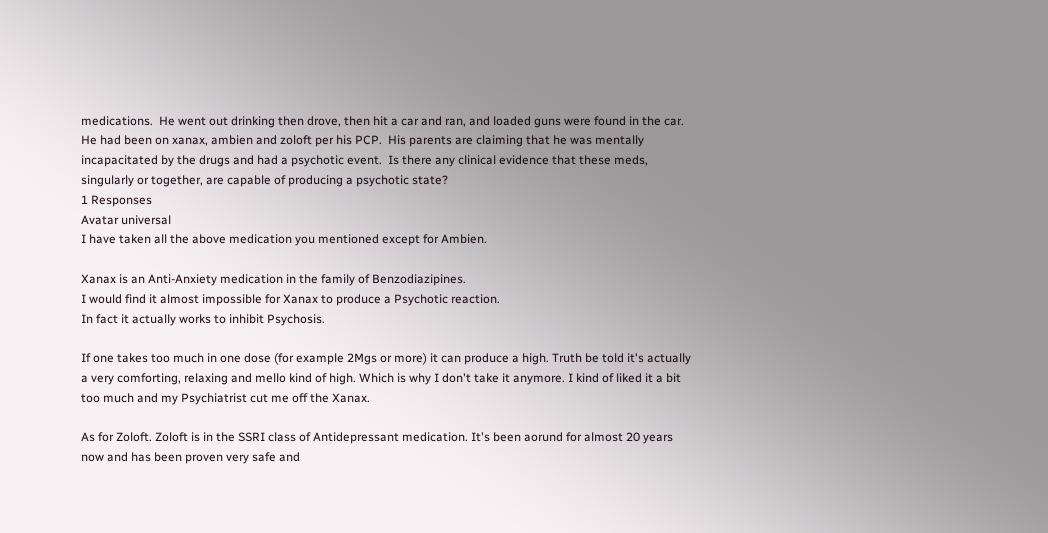medications.  He went out drinking then drove, then hit a car and ran, and loaded guns were found in the car.  He had been on xanax, ambien and zoloft per his PCP.  His parents are claiming that he was mentally incapacitated by the drugs and had a psychotic event.  Is there any clinical evidence that these meds, singularly or together, are capable of producing a psychotic state?
1 Responses
Avatar universal
I have taken all the above medication you mentioned except for Ambien.

Xanax is an Anti-Anxiety medication in the family of Benzodiazipines.
I would find it almost impossible for Xanax to produce a Psychotic reaction.
In fact it actually works to inhibit Psychosis.

If one takes too much in one dose (for example 2Mgs or more) it can produce a high. Truth be told it's actually a very comforting, relaxing and mello kind of high. Which is why I don't take it anymore. I kind of liked it a bit too much and my Psychiatrist cut me off the Xanax.

As for Zoloft. Zoloft is in the SSRI class of Antidepressant medication. It's been aorund for almost 20 years now and has been proven very safe and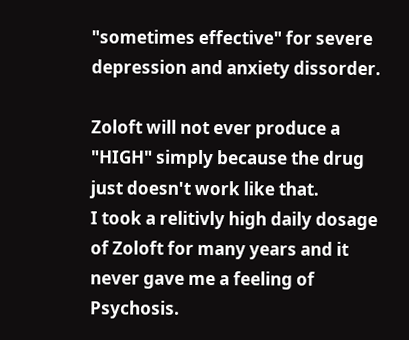"sometimes effective" for severe depression and anxiety dissorder.

Zoloft will not ever produce a "HIGH" simply because the drug just doesn't work like that.
I took a relitivly high daily dosage of Zoloft for many years and it never gave me a feeling of Psychosis.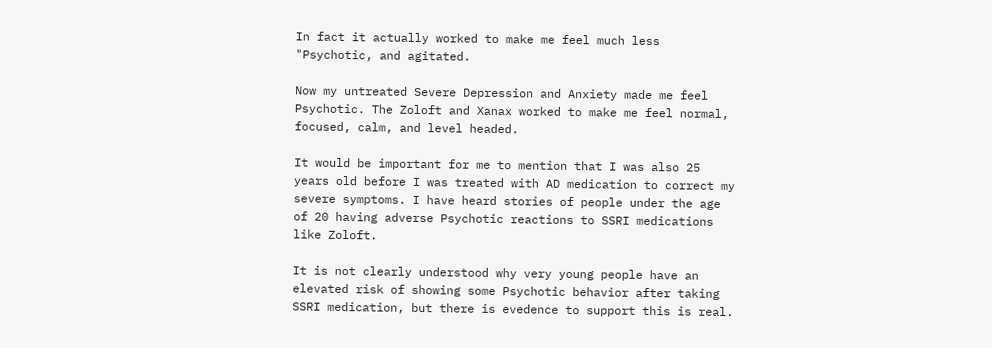In fact it actually worked to make me feel much less "Psychotic, and agitated.

Now my untreated Severe Depression and Anxiety made me feel Psychotic. The Zoloft and Xanax worked to make me feel normal, focused, calm, and level headed.

It would be important for me to mention that I was also 25 years old before I was treated with AD medication to correct my severe symptoms. I have heard stories of people under the age of 20 having adverse Psychotic reactions to SSRI medications like Zoloft.

It is not clearly understood why very young people have an elevated risk of showing some Psychotic behavior after taking SSRI medication, but there is evedence to support this is real.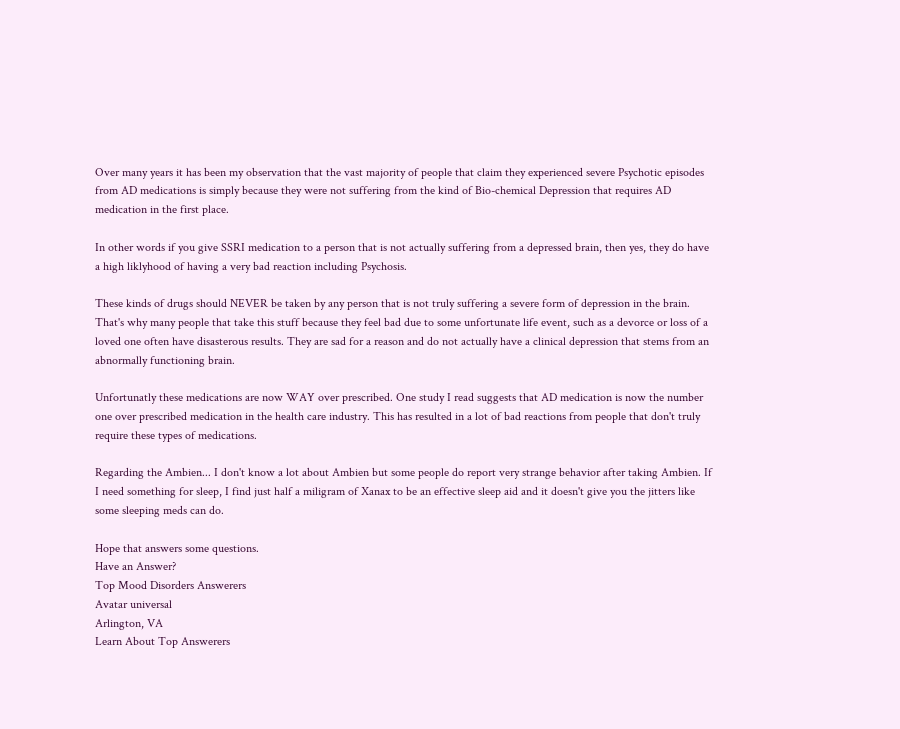Over many years it has been my observation that the vast majority of people that claim they experienced severe Psychotic episodes from AD medications is simply because they were not suffering from the kind of Bio-chemical Depression that requires AD medication in the first place.

In other words if you give SSRI medication to a person that is not actually suffering from a depressed brain, then yes, they do have a high liklyhood of having a very bad reaction including Psychosis.

These kinds of drugs should NEVER be taken by any person that is not truly suffering a severe form of depression in the brain. That's why many people that take this stuff because they feel bad due to some unfortunate life event, such as a devorce or loss of a loved one often have disasterous results. They are sad for a reason and do not actually have a clinical depression that stems from an abnormally functioning brain.

Unfortunatly these medications are now WAY over prescribed. One study I read suggests that AD medication is now the number one over prescribed medication in the health care industry. This has resulted in a lot of bad reactions from people that don't truly require these types of medications.

Regarding the Ambien... I don't know a lot about Ambien but some people do report very strange behavior after taking Ambien. If I need something for sleep, I find just half a miligram of Xanax to be an effective sleep aid and it doesn't give you the jitters like some sleeping meds can do.

Hope that answers some questions.
Have an Answer?
Top Mood Disorders Answerers
Avatar universal
Arlington, VA
Learn About Top Answerers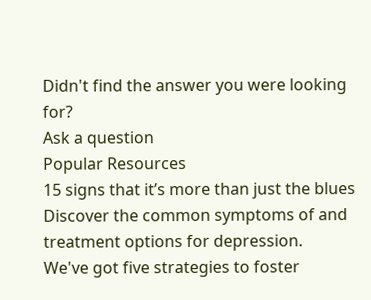Didn't find the answer you were looking for?
Ask a question
Popular Resources
15 signs that it’s more than just the blues
Discover the common symptoms of and treatment options for depression.
We've got five strategies to foster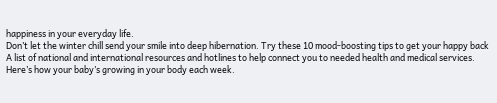happiness in your everyday life.
Don’t let the winter chill send your smile into deep hibernation. Try these 10 mood-boosting tips to get your happy back
A list of national and international resources and hotlines to help connect you to needed health and medical services.
Here’s how your baby’s growing in your body each week.